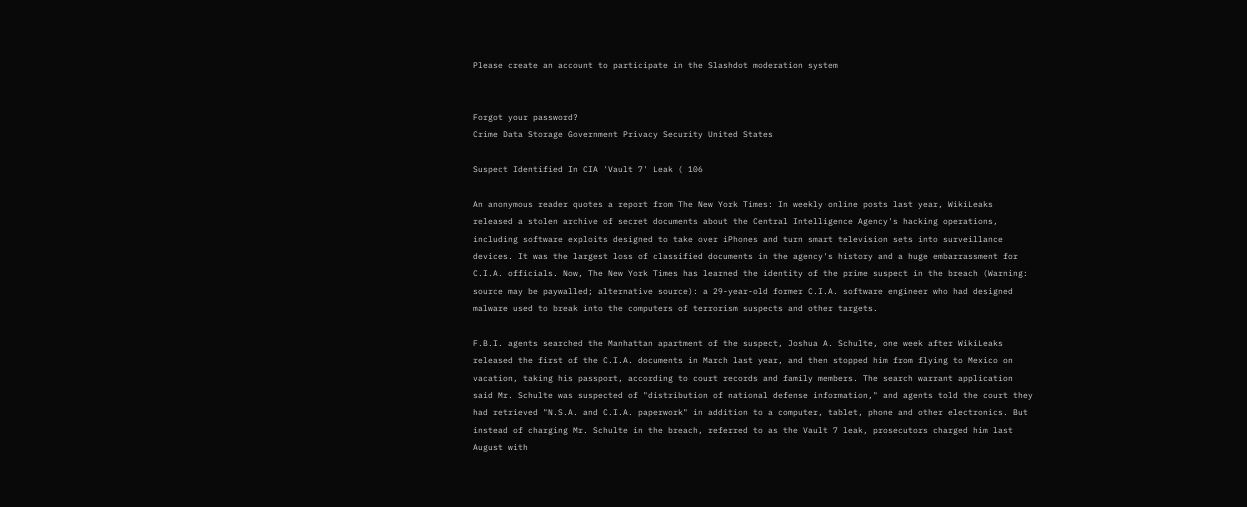Please create an account to participate in the Slashdot moderation system


Forgot your password?
Crime Data Storage Government Privacy Security United States

Suspect Identified In CIA 'Vault 7' Leak ( 106

An anonymous reader quotes a report from The New York Times: In weekly online posts last year, WikiLeaks released a stolen archive of secret documents about the Central Intelligence Agency's hacking operations, including software exploits designed to take over iPhones and turn smart television sets into surveillance devices. It was the largest loss of classified documents in the agency's history and a huge embarrassment for C.I.A. officials. Now, The New York Times has learned the identity of the prime suspect in the breach (Warning: source may be paywalled; alternative source): a 29-year-old former C.I.A. software engineer who had designed malware used to break into the computers of terrorism suspects and other targets.

F.B.I. agents searched the Manhattan apartment of the suspect, Joshua A. Schulte, one week after WikiLeaks released the first of the C.I.A. documents in March last year, and then stopped him from flying to Mexico on vacation, taking his passport, according to court records and family members. The search warrant application said Mr. Schulte was suspected of "distribution of national defense information," and agents told the court they had retrieved "N.S.A. and C.I.A. paperwork" in addition to a computer, tablet, phone and other electronics. But instead of charging Mr. Schulte in the breach, referred to as the Vault 7 leak, prosecutors charged him last August with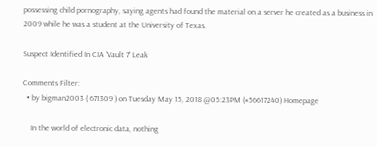possessing child pornography, saying agents had found the material on a server he created as a business in 2009 while he was a student at the University of Texas.

Suspect Identified In CIA 'Vault 7' Leak

Comments Filter:
  • by bigman2003 ( 671309 ) on Tuesday May 15, 2018 @05:23PM (#56617240) Homepage

    In the world of electronic data, nothing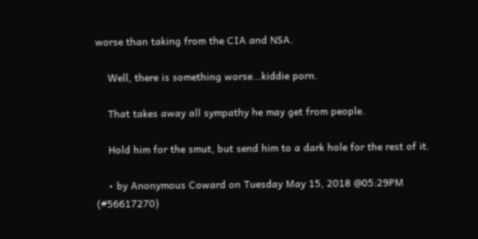worse than taking from the CIA and NSA.

    Well, there is something worse...kiddie porn.

    That takes away all sympathy he may get from people.

    Hold him for the smut, but send him to a dark hole for the rest of it.

    • by Anonymous Coward on Tuesday May 15, 2018 @05:29PM (#56617270)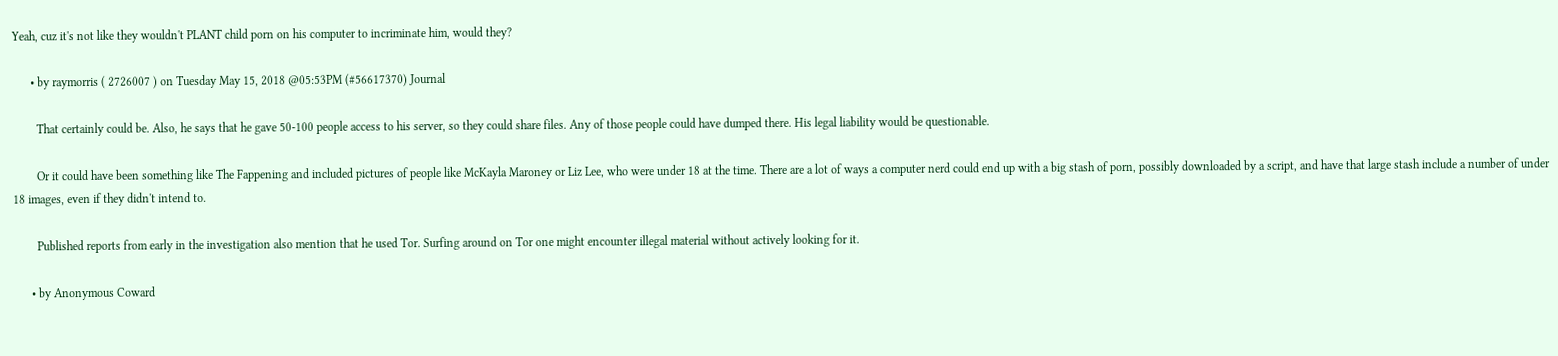Yeah, cuz it's not like they wouldn't PLANT child porn on his computer to incriminate him, would they?

      • by raymorris ( 2726007 ) on Tuesday May 15, 2018 @05:53PM (#56617370) Journal

        That certainly could be. Also, he says that he gave 50-100 people access to his server, so they could share files. Any of those people could have dumped there. His legal liability would be questionable.

        Or it could have been something like The Fappening and included pictures of people like McKayla Maroney or Liz Lee, who were under 18 at the time. There are a lot of ways a computer nerd could end up with a big stash of porn, possibly downloaded by a script, and have that large stash include a number of under 18 images, even if they didn't intend to.

        Published reports from early in the investigation also mention that he used Tor. Surfing around on Tor one might encounter illegal material without actively looking for it.

      • by Anonymous Coward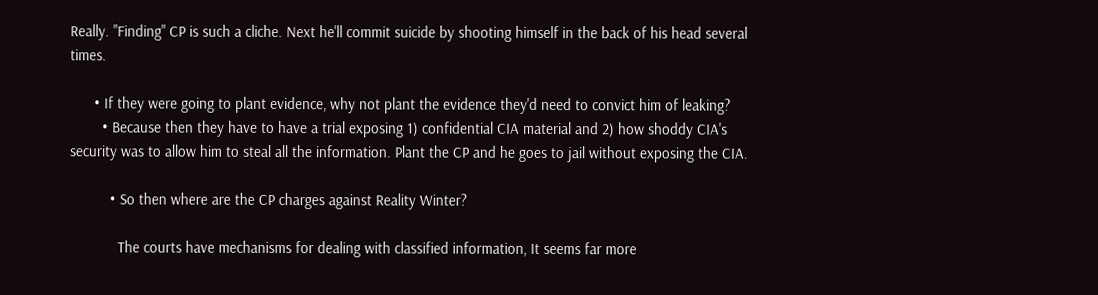Really. "Finding" CP is such a cliche. Next he'll commit suicide by shooting himself in the back of his head several times.

      • If they were going to plant evidence, why not plant the evidence they'd need to convict him of leaking?
        • Because then they have to have a trial exposing 1) confidential CIA material and 2) how shoddy CIA's security was to allow him to steal all the information. Plant the CP and he goes to jail without exposing the CIA.

          • So then where are the CP charges against Reality Winter?

            The courts have mechanisms for dealing with classified information, It seems far more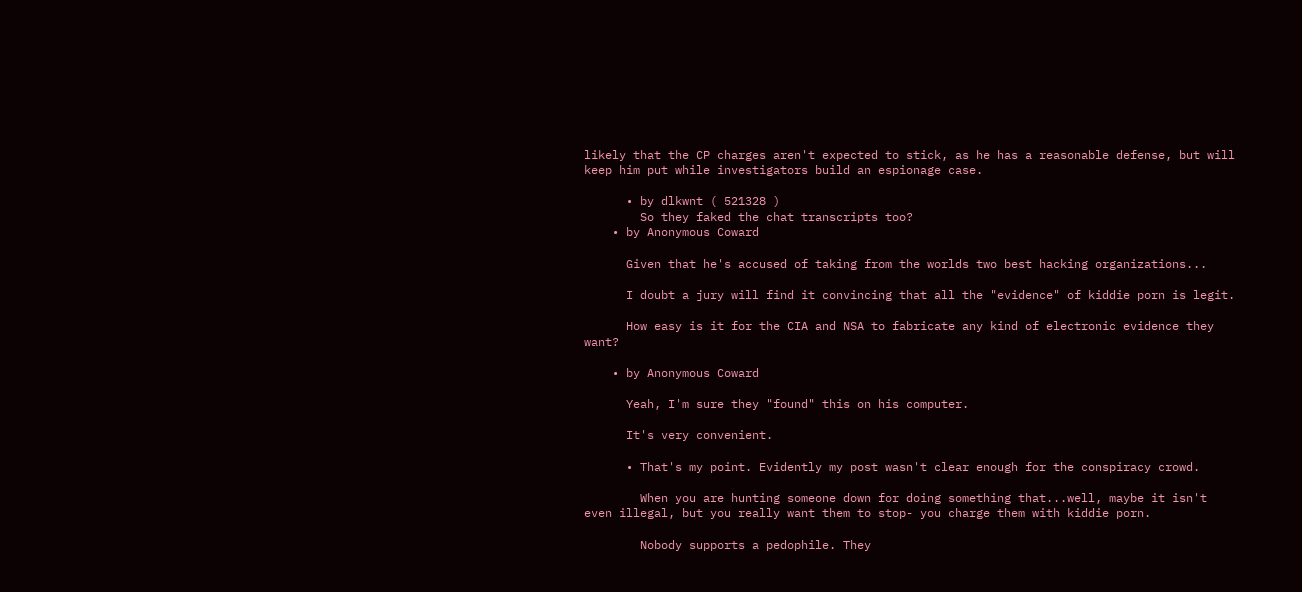likely that the CP charges aren't expected to stick, as he has a reasonable defense, but will keep him put while investigators build an espionage case.

      • by dlkwnt ( 521328 )
        So they faked the chat transcripts too?
    • by Anonymous Coward

      Given that he's accused of taking from the worlds two best hacking organizations...

      I doubt a jury will find it convincing that all the "evidence" of kiddie porn is legit.

      How easy is it for the CIA and NSA to fabricate any kind of electronic evidence they want?

    • by Anonymous Coward

      Yeah, I'm sure they "found" this on his computer.

      It's very convenient.

      • That's my point. Evidently my post wasn't clear enough for the conspiracy crowd.

        When you are hunting someone down for doing something that...well, maybe it isn't even illegal, but you really want them to stop- you charge them with kiddie porn.

        Nobody supports a pedophile. They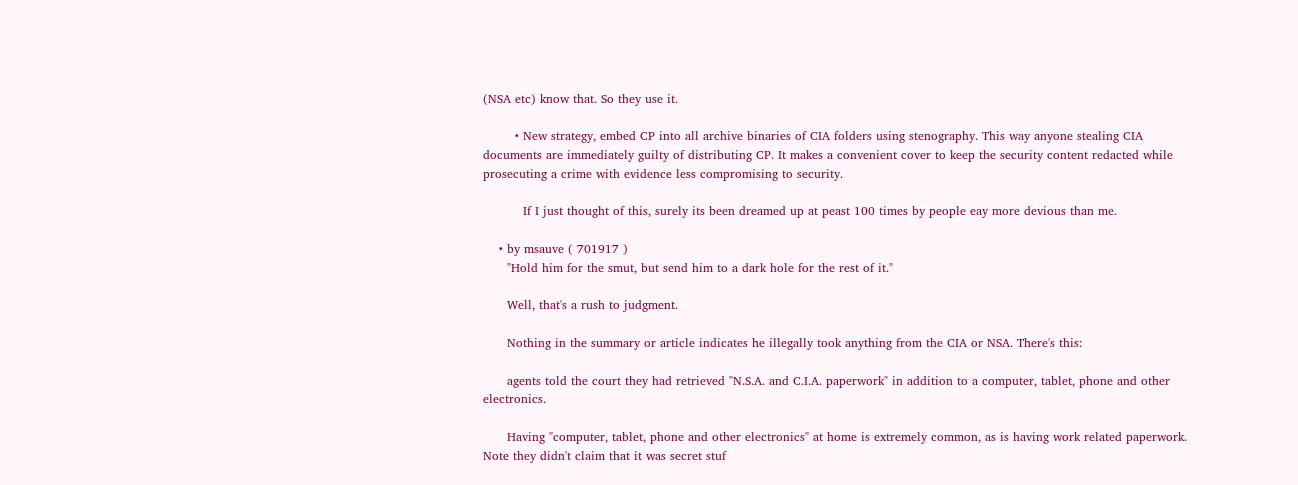(NSA etc) know that. So they use it.

        • New strategy, embed CP into all archive binaries of CIA folders using stenography. This way anyone stealing CIA documents are immediately guilty of distributing CP. It makes a convenient cover to keep the security content redacted while prosecuting a crime with evidence less compromising to security.

          If I just thought of this, surely its been dreamed up at peast 100 times by people eay more devious than me.

    • by msauve ( 701917 )
      "Hold him for the smut, but send him to a dark hole for the rest of it."

      Well, that's a rush to judgment.

      Nothing in the summary or article indicates he illegally took anything from the CIA or NSA. There's this:

      agents told the court they had retrieved "N.S.A. and C.I.A. paperwork" in addition to a computer, tablet, phone and other electronics.

      Having "computer, tablet, phone and other electronics" at home is extremely common, as is having work related paperwork. Note they didn't claim that it was secret stuf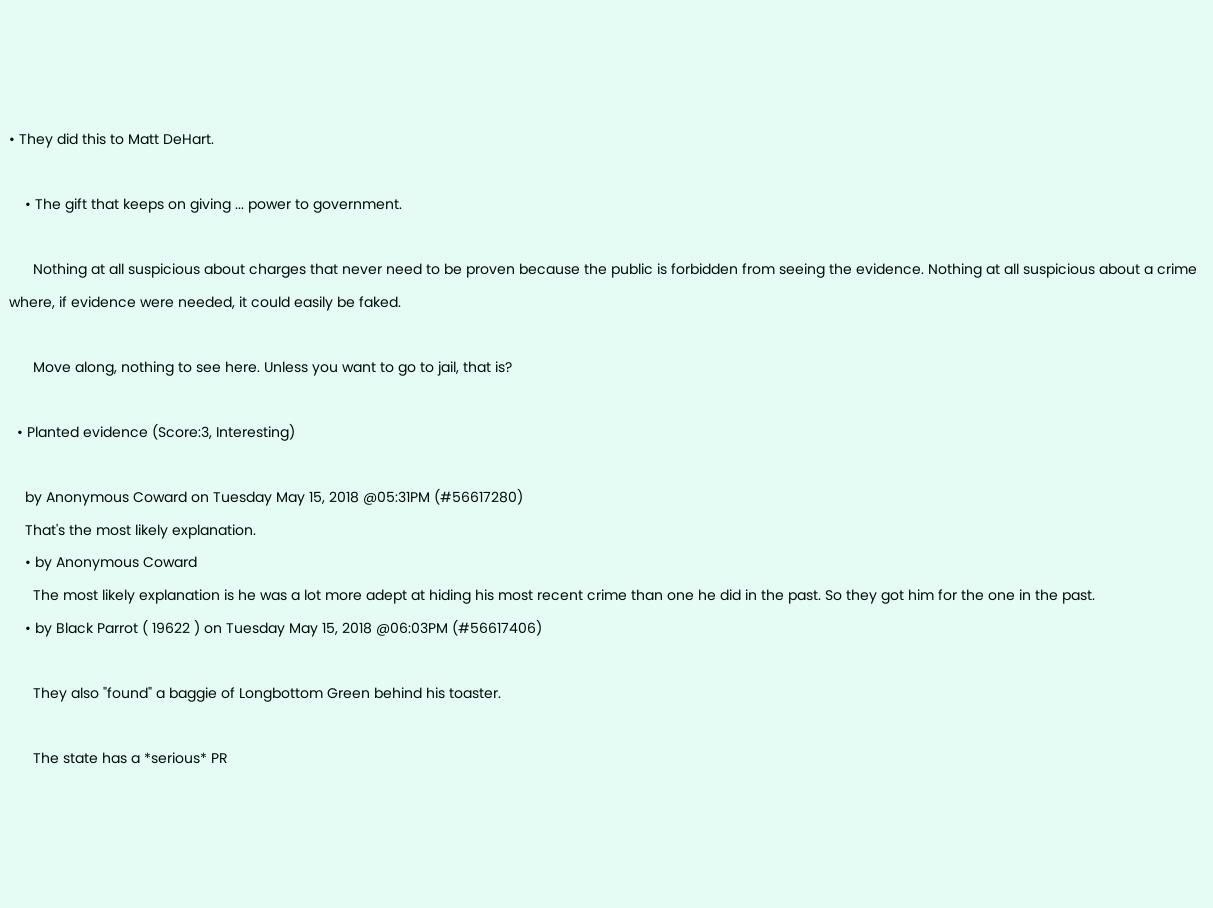• They did this to Matt DeHart.

    • The gift that keeps on giving ... power to government.

      Nothing at all suspicious about charges that never need to be proven because the public is forbidden from seeing the evidence. Nothing at all suspicious about a crime where, if evidence were needed, it could easily be faked.

      Move along, nothing to see here. Unless you want to go to jail, that is?

  • Planted evidence (Score:3, Interesting)

    by Anonymous Coward on Tuesday May 15, 2018 @05:31PM (#56617280)
    That's the most likely explanation.
    • by Anonymous Coward
      The most likely explanation is he was a lot more adept at hiding his most recent crime than one he did in the past. So they got him for the one in the past.
    • by Black Parrot ( 19622 ) on Tuesday May 15, 2018 @06:03PM (#56617406)

      They also "found" a baggie of Longbottom Green behind his toaster.

      The state has a *serious* PR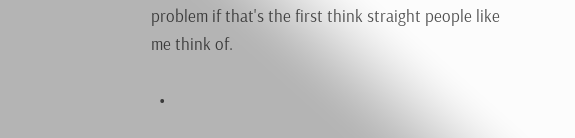problem if that's the first think straight people like me think of.

  •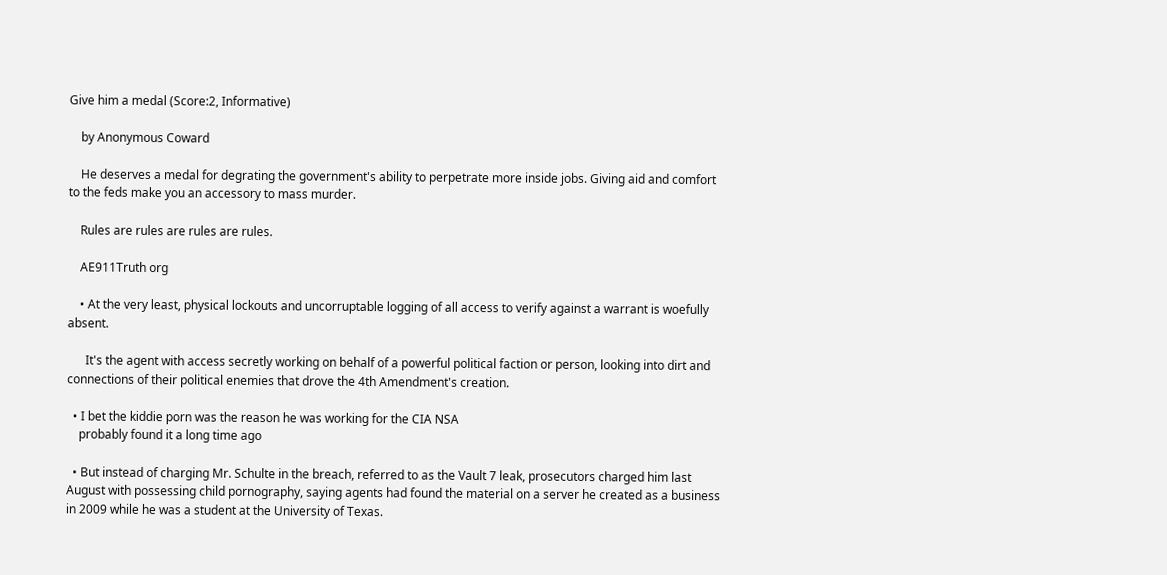Give him a medal (Score:2, Informative)

    by Anonymous Coward

    He deserves a medal for degrating the government's ability to perpetrate more inside jobs. Giving aid and comfort to the feds make you an accessory to mass murder.

    Rules are rules are rules are rules.

    AE911Truth org

    • At the very least, physical lockouts and uncorruptable logging of all access to verify against a warrant is woefully absent.

      It's the agent with access secretly working on behalf of a powerful political faction or person, looking into dirt and connections of their political enemies that drove the 4th Amendment's creation.

  • I bet the kiddie porn was the reason he was working for the CIA NSA
    probably found it a long time ago

  • But instead of charging Mr. Schulte in the breach, referred to as the Vault 7 leak, prosecutors charged him last August with possessing child pornography, saying agents had found the material on a server he created as a business in 2009 while he was a student at the University of Texas.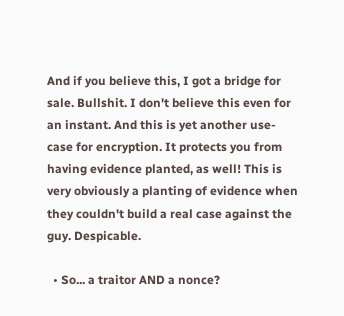And if you believe this, I got a bridge for sale. Bullshit. I don't believe this even for an instant. And this is yet another use-case for encryption. It protects you from having evidence planted, as well! This is very obviously a planting of evidence when they couldn't build a real case against the guy. Despicable.

  • So... a traitor AND a nonce?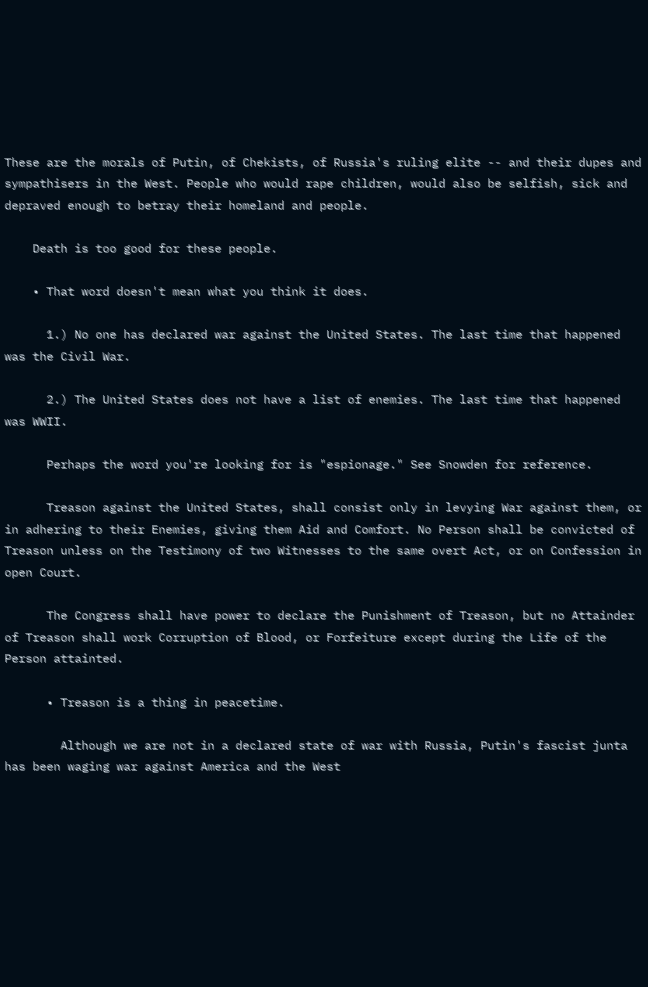These are the morals of Putin, of Chekists, of Russia's ruling elite -- and their dupes and sympathisers in the West. People who would rape children, would also be selfish, sick and depraved enough to betray their homeland and people.

    Death is too good for these people.

    • That word doesn't mean what you think it does.

      1.) No one has declared war against the United States. The last time that happened was the Civil War.

      2.) The United States does not have a list of enemies. The last time that happened was WWII.

      Perhaps the word you're looking for is "espionage." See Snowden for reference.

      Treason against the United States, shall consist only in levying War against them, or in adhering to their Enemies, giving them Aid and Comfort. No Person shall be convicted of Treason unless on the Testimony of two Witnesses to the same overt Act, or on Confession in open Court.

      The Congress shall have power to declare the Punishment of Treason, but no Attainder of Treason shall work Corruption of Blood, or Forfeiture except during the Life of the Person attainted.

      • Treason is a thing in peacetime.

        Although we are not in a declared state of war with Russia, Putin's fascist junta has been waging war against America and the West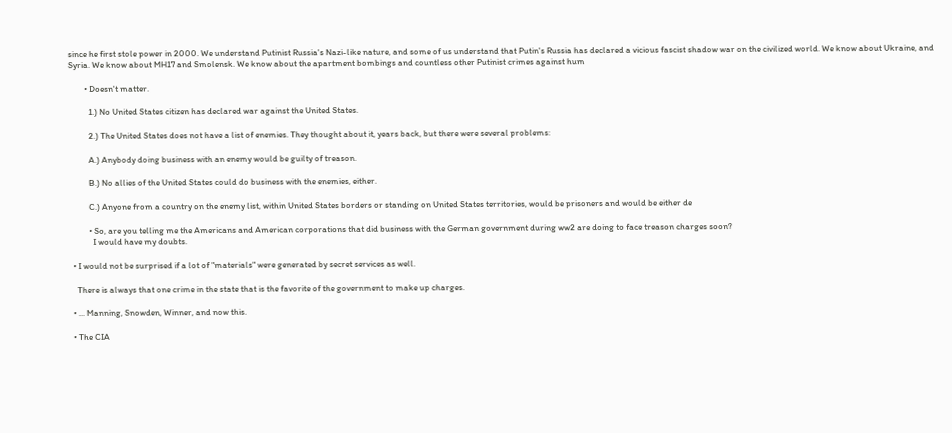since he first stole power in 2000. We understand Putinist Russia's Nazi-like nature, and some of us understand that Putin's Russia has declared a vicious fascist shadow war on the civilized world. We know about Ukraine, and Syria. We know about MH17 and Smolensk. We know about the apartment bombings and countless other Putinist crimes against hum

        • Doesn't matter.

          1.) No United States citizen has declared war against the United States.

          2.) The United States does not have a list of enemies. They thought about it, years back, but there were several problems:

          A.) Anybody doing business with an enemy would be guilty of treason.

          B.) No allies of the United States could do business with the enemies, either.

          C.) Anyone from a country on the enemy list, within United States borders or standing on United States territories, would be prisoners and would be either de

          • So, are you telling me the Americans and American corporations that did business with the German government during ww2 are doing to face treason charges soon?
            I would have my doubts.

  • I would not be surprised if a lot of "materials" were generated by secret services as well.

    There is always that one crime in the state that is the favorite of the government to make up charges.

  • ... Manning, Snowden, Winner, and now this.

  • The CIA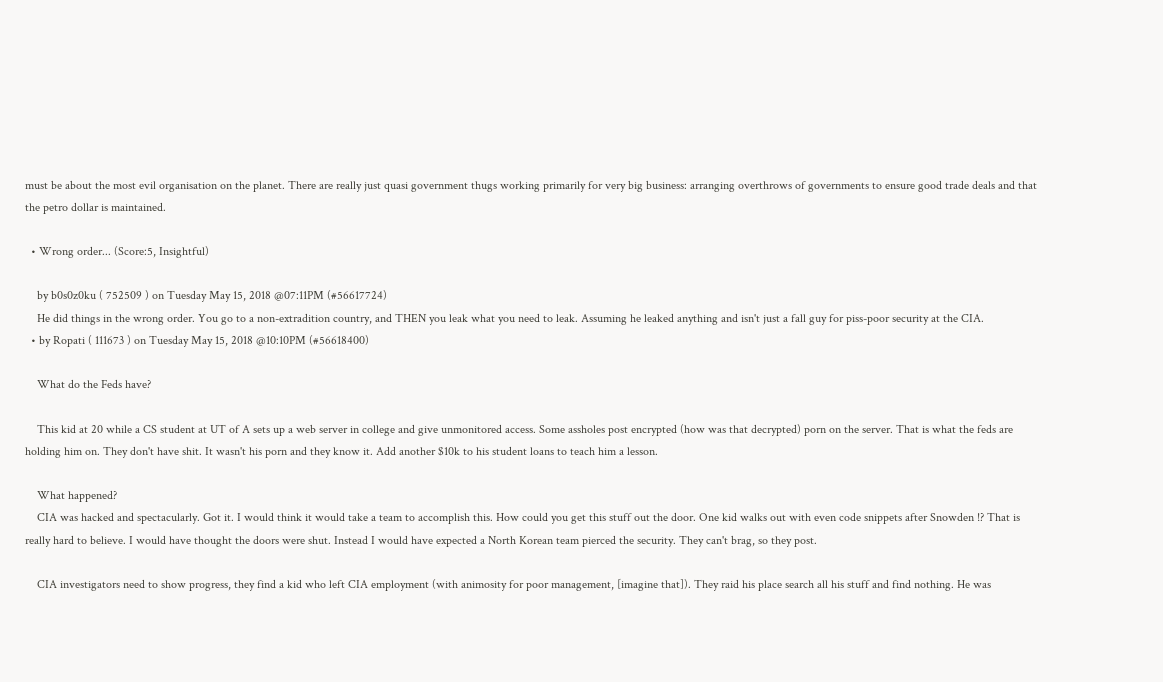must be about the most evil organisation on the planet. There are really just quasi government thugs working primarily for very big business: arranging overthrows of governments to ensure good trade deals and that the petro dollar is maintained.

  • Wrong order... (Score:5, Insightful)

    by b0s0z0ku ( 752509 ) on Tuesday May 15, 2018 @07:11PM (#56617724)
    He did things in the wrong order. You go to a non-extradition country, and THEN you leak what you need to leak. Assuming he leaked anything and isn't just a fall guy for piss-poor security at the CIA.
  • by Ropati ( 111673 ) on Tuesday May 15, 2018 @10:10PM (#56618400)

    What do the Feds have?

    This kid at 20 while a CS student at UT of A sets up a web server in college and give unmonitored access. Some assholes post encrypted (how was that decrypted) porn on the server. That is what the feds are holding him on. They don't have shit. It wasn't his porn and they know it. Add another $10k to his student loans to teach him a lesson.

    What happened?
    CIA was hacked and spectacularly. Got it. I would think it would take a team to accomplish this. How could you get this stuff out the door. One kid walks out with even code snippets after Snowden !? That is really hard to believe. I would have thought the doors were shut. Instead I would have expected a North Korean team pierced the security. They can't brag, so they post.

    CIA investigators need to show progress, they find a kid who left CIA employment (with animosity for poor management, [imagine that]). They raid his place search all his stuff and find nothing. He was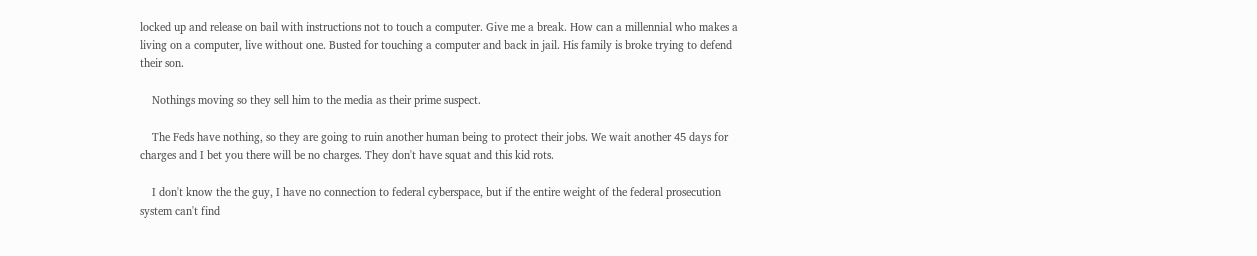locked up and release on bail with instructions not to touch a computer. Give me a break. How can a millennial who makes a living on a computer, live without one. Busted for touching a computer and back in jail. His family is broke trying to defend their son.

    Nothings moving so they sell him to the media as their prime suspect.

    The Feds have nothing, so they are going to ruin another human being to protect their jobs. We wait another 45 days for charges and I bet you there will be no charges. They don't have squat and this kid rots.

    I don't know the the guy, I have no connection to federal cyberspace, but if the entire weight of the federal prosecution system can't find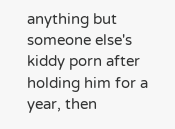anything but someone else's kiddy porn after holding him for a year, then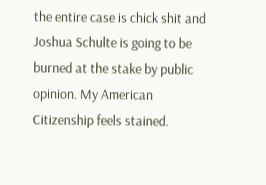the entire case is chick shit and Joshua Schulte is going to be burned at the stake by public opinion. My American Citizenship feels stained.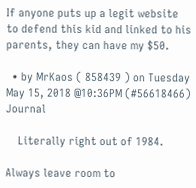If anyone puts up a legit website to defend this kid and linked to his parents, they can have my $50.

  • by MrKaos ( 858439 ) on Tuesday May 15, 2018 @10:36PM (#56618466) Journal

    Literally right out of 1984.

Always leave room to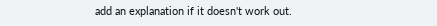add an explanation if it doesn't work out.